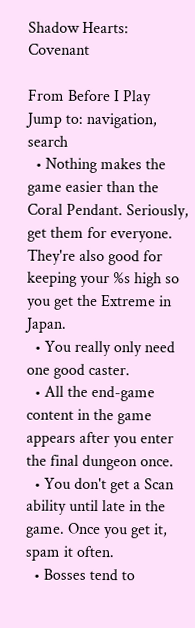Shadow Hearts: Covenant

From Before I Play
Jump to: navigation, search
  • Nothing makes the game easier than the Coral Pendant. Seriously, get them for everyone. They're also good for keeping your %s high so you get the Extreme in Japan.
  • You really only need one good caster.
  • All the end-game content in the game appears after you enter the final dungeon once.
  • You don't get a Scan ability until late in the game. Once you get it, spam it often.
  • Bosses tend to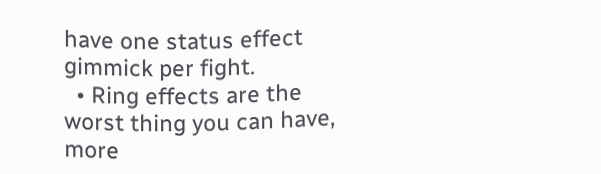have one status effect gimmick per fight.
  • Ring effects are the worst thing you can have, more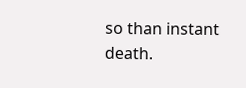so than instant death.